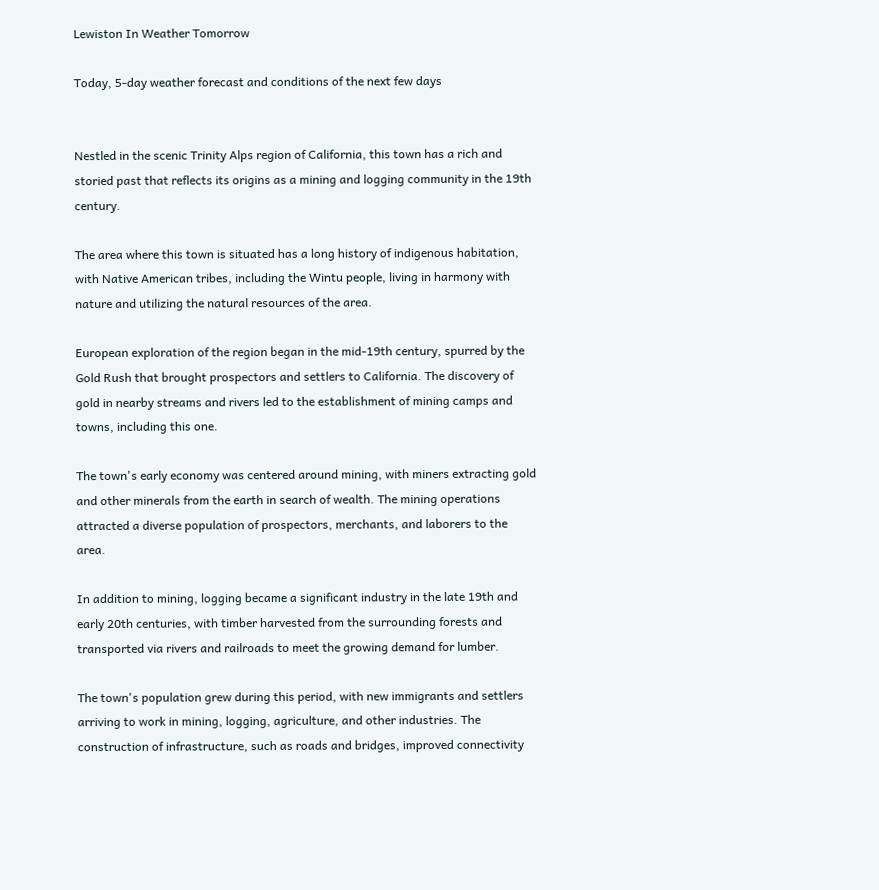Lewiston In Weather Tomorrow

Today, 5-day weather forecast and conditions of the next few days


Nestled in the scenic Trinity Alps region of California, this town has a rich and storied past that reflects its origins as a mining and logging community in the 19th century.

The area where this town is situated has a long history of indigenous habitation, with Native American tribes, including the Wintu people, living in harmony with nature and utilizing the natural resources of the area.

European exploration of the region began in the mid-19th century, spurred by the Gold Rush that brought prospectors and settlers to California. The discovery of gold in nearby streams and rivers led to the establishment of mining camps and towns, including this one.

The town's early economy was centered around mining, with miners extracting gold and other minerals from the earth in search of wealth. The mining operations attracted a diverse population of prospectors, merchants, and laborers to the area.

In addition to mining, logging became a significant industry in the late 19th and early 20th centuries, with timber harvested from the surrounding forests and transported via rivers and railroads to meet the growing demand for lumber.

The town's population grew during this period, with new immigrants and settlers arriving to work in mining, logging, agriculture, and other industries. The construction of infrastructure, such as roads and bridges, improved connectivity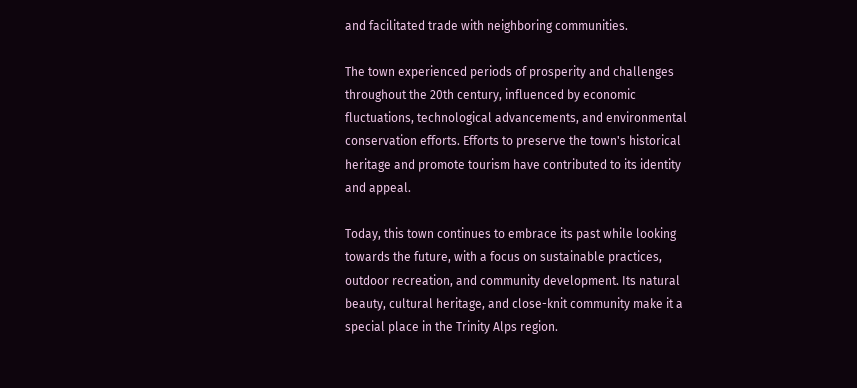and facilitated trade with neighboring communities.

The town experienced periods of prosperity and challenges throughout the 20th century, influenced by economic fluctuations, technological advancements, and environmental conservation efforts. Efforts to preserve the town's historical heritage and promote tourism have contributed to its identity and appeal.

Today, this town continues to embrace its past while looking towards the future, with a focus on sustainable practices, outdoor recreation, and community development. Its natural beauty, cultural heritage, and close-knit community make it a special place in the Trinity Alps region.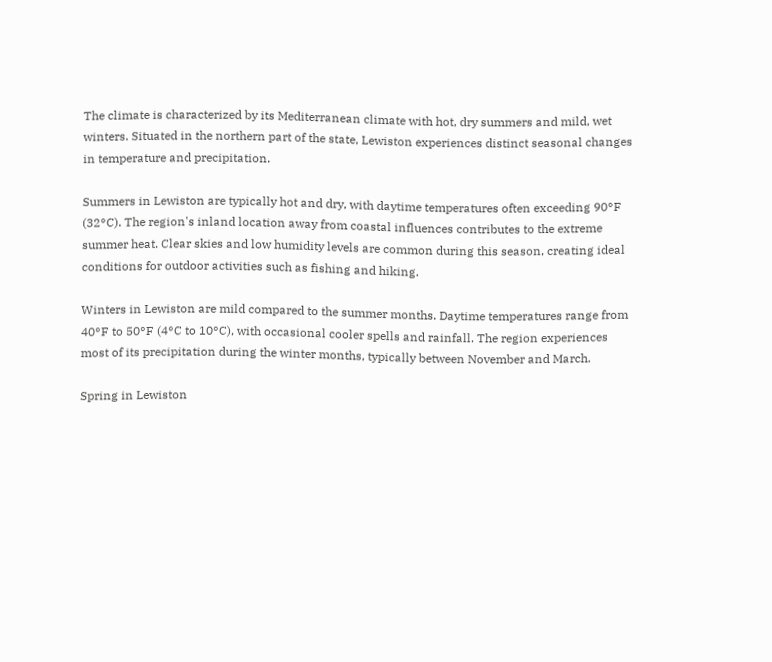The climate is characterized by its Mediterranean climate with hot, dry summers and mild, wet winters. Situated in the northern part of the state, Lewiston experiences distinct seasonal changes in temperature and precipitation.

Summers in Lewiston are typically hot and dry, with daytime temperatures often exceeding 90°F (32°C). The region's inland location away from coastal influences contributes to the extreme summer heat. Clear skies and low humidity levels are common during this season, creating ideal conditions for outdoor activities such as fishing and hiking.

Winters in Lewiston are mild compared to the summer months. Daytime temperatures range from 40°F to 50°F (4°C to 10°C), with occasional cooler spells and rainfall. The region experiences most of its precipitation during the winter months, typically between November and March.

Spring in Lewiston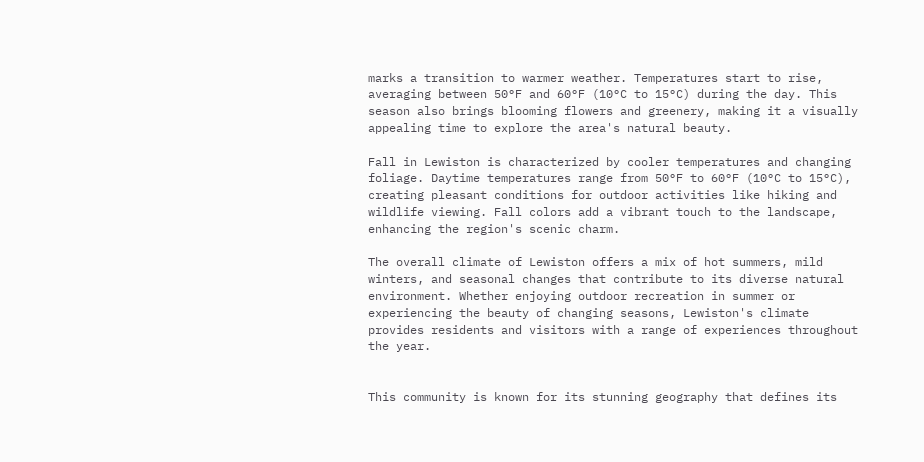marks a transition to warmer weather. Temperatures start to rise, averaging between 50°F and 60°F (10°C to 15°C) during the day. This season also brings blooming flowers and greenery, making it a visually appealing time to explore the area's natural beauty.

Fall in Lewiston is characterized by cooler temperatures and changing foliage. Daytime temperatures range from 50°F to 60°F (10°C to 15°C), creating pleasant conditions for outdoor activities like hiking and wildlife viewing. Fall colors add a vibrant touch to the landscape, enhancing the region's scenic charm.

The overall climate of Lewiston offers a mix of hot summers, mild winters, and seasonal changes that contribute to its diverse natural environment. Whether enjoying outdoor recreation in summer or experiencing the beauty of changing seasons, Lewiston's climate provides residents and visitors with a range of experiences throughout the year.


This community is known for its stunning geography that defines its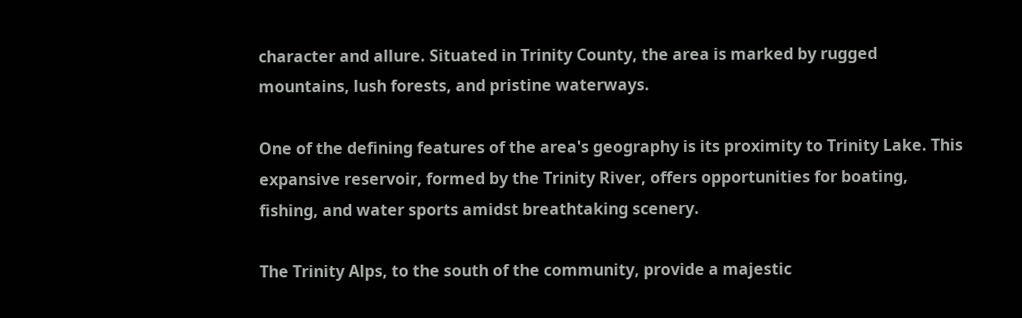character and allure. Situated in Trinity County, the area is marked by rugged mountains, lush forests, and pristine waterways.

One of the defining features of the area's geography is its proximity to Trinity Lake. This expansive reservoir, formed by the Trinity River, offers opportunities for boating, fishing, and water sports amidst breathtaking scenery.

The Trinity Alps, to the south of the community, provide a majestic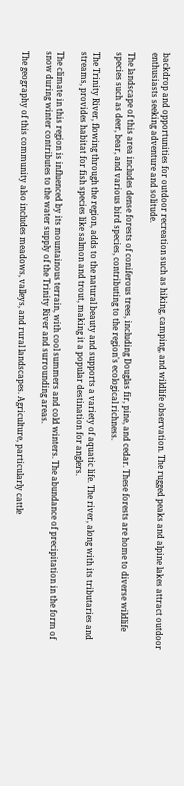backdrop and opportunities for outdoor recreation such as hiking, camping, and wildlife observation. The rugged peaks and alpine lakes attract outdoor enthusiasts seeking adventure and solitude.

The landscape of this area includes dense forests of coniferous trees, including Douglas fir, pine, and cedar. These forests are home to diverse wildlife species such as deer, bear, and various bird species, contributing to the region's ecological richness.

The Trinity River, flowing through the region, adds to the natural beauty and supports a variety of aquatic life. The river, along with its tributaries and streams, provides habitat for fish species like salmon and trout, making it a popular destination for anglers.

The climate in this region is influenced by its mountainous terrain, with cool summers and cold winters. The abundance of precipitation in the form of snow during winter contributes to the water supply of the Trinity River and surrounding areas.

The geography of this community also includes meadows, valleys, and rural landscapes. Agriculture, particularly cattle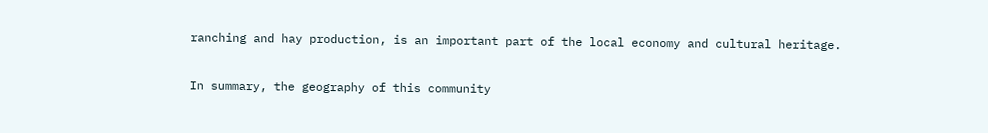ranching and hay production, is an important part of the local economy and cultural heritage.

In summary, the geography of this community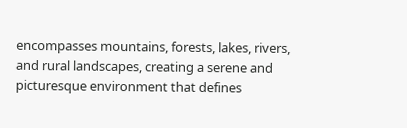encompasses mountains, forests, lakes, rivers, and rural landscapes, creating a serene and picturesque environment that defines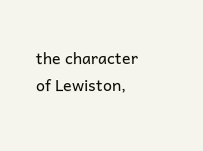the character of Lewiston,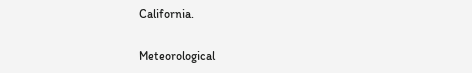California.

Meteorological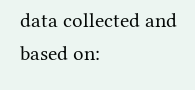data collected and based on: